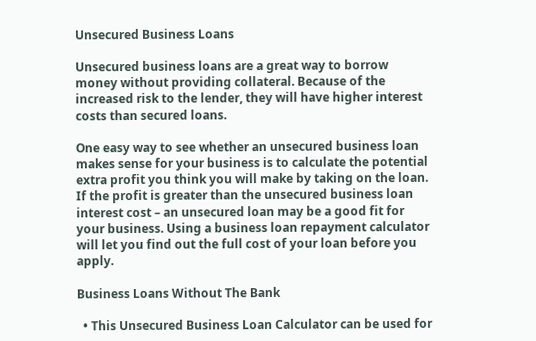Unsecured Business Loans

Unsecured business loans are a great way to borrow money without providing collateral. Because of the increased risk to the lender, they will have higher interest costs than secured loans.

One easy way to see whether an unsecured business loan makes sense for your business is to calculate the potential extra profit you think you will make by taking on the loan. If the profit is greater than the unsecured business loan interest cost – an unsecured loan may be a good fit for your business. Using a business loan repayment calculator will let you find out the full cost of your loan before you apply.

Business Loans Without The Bank

  • This Unsecured Business Loan Calculator can be used for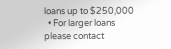loans up to $250,000
  • For larger loans please contact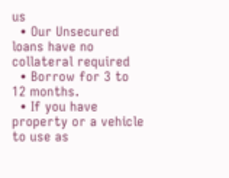us
  • Our Unsecured loans have no collateral required
  • Borrow for 3 to 12 months.
  • If you have property or a vehicle to use as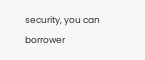security, you can borrower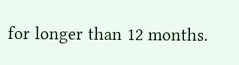for longer than 12 months.